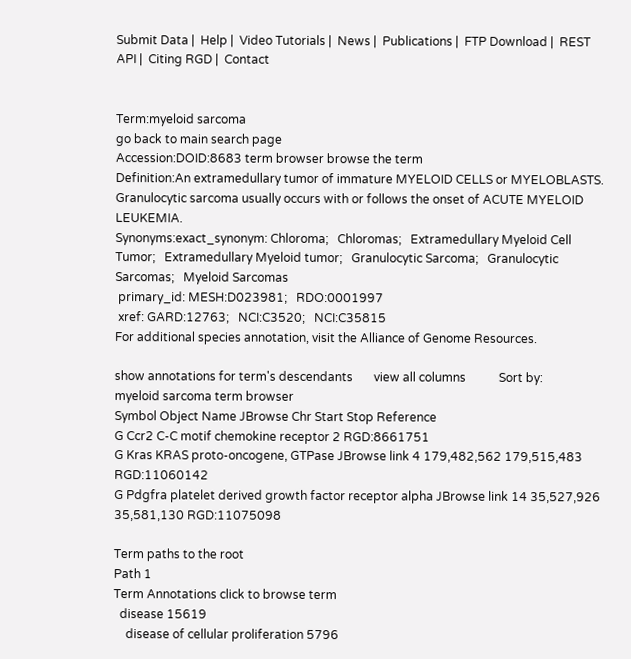Submit Data |  Help |  Video Tutorials |  News |  Publications |  FTP Download |  REST API |  Citing RGD |  Contact


Term:myeloid sarcoma
go back to main search page
Accession:DOID:8683 term browser browse the term
Definition:An extramedullary tumor of immature MYELOID CELLS or MYELOBLASTS. Granulocytic sarcoma usually occurs with or follows the onset of ACUTE MYELOID LEUKEMIA.
Synonyms:exact_synonym: Chloroma;   Chloromas;   Extramedullary Myeloid Cell Tumor;   Extramedullary Myeloid tumor;   Granulocytic Sarcoma;   Granulocytic Sarcomas;   Myeloid Sarcomas
 primary_id: MESH:D023981;   RDO:0001997
 xref: GARD:12763;   NCI:C3520;   NCI:C35815
For additional species annotation, visit the Alliance of Genome Resources.

show annotations for term's descendants       view all columns           Sort by:
myeloid sarcoma term browser
Symbol Object Name JBrowse Chr Start Stop Reference
G Ccr2 C-C motif chemokine receptor 2 RGD:8661751
G Kras KRAS proto-oncogene, GTPase JBrowse link 4 179,482,562 179,515,483 RGD:11060142
G Pdgfra platelet derived growth factor receptor alpha JBrowse link 14 35,527,926 35,581,130 RGD:11075098

Term paths to the root
Path 1
Term Annotations click to browse term
  disease 15619
    disease of cellular proliferation 5796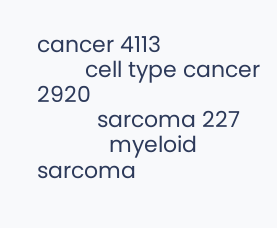cancer 4113
        cell type cancer 2920
          sarcoma 227
            myeloid sarcoma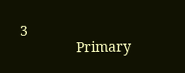3
              Primary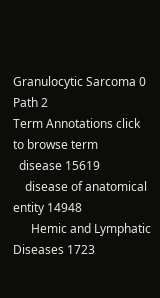Granulocytic Sarcoma 0
Path 2
Term Annotations click to browse term
  disease 15619
    disease of anatomical entity 14948
      Hemic and Lymphatic Diseases 1723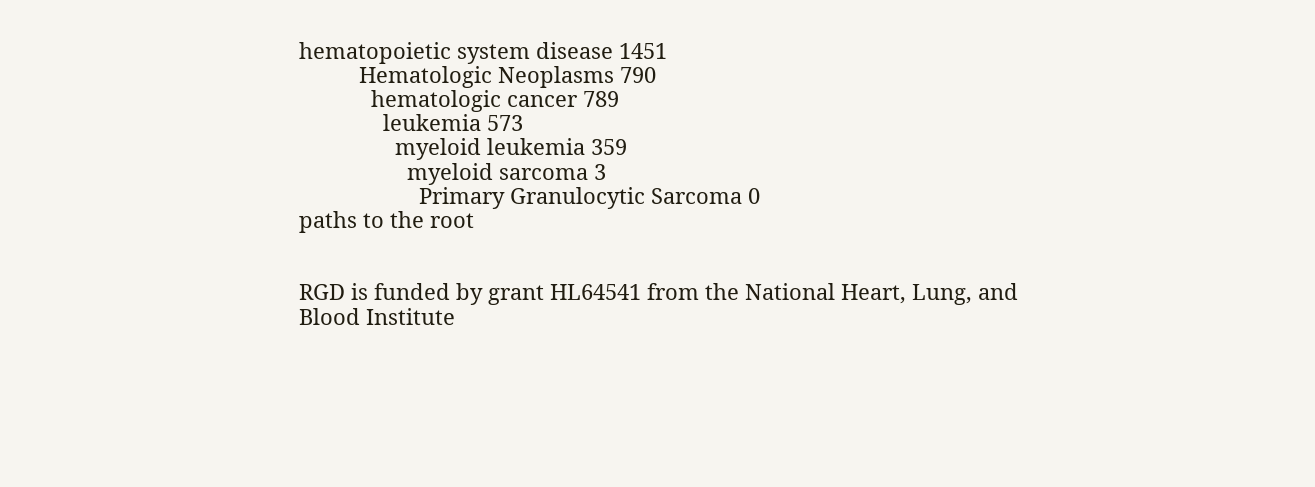hematopoietic system disease 1451
          Hematologic Neoplasms 790
            hematologic cancer 789
              leukemia 573
                myeloid leukemia 359
                  myeloid sarcoma 3
                    Primary Granulocytic Sarcoma 0
paths to the root


RGD is funded by grant HL64541 from the National Heart, Lung, and Blood Institute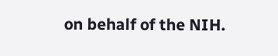on behalf of the NIH.